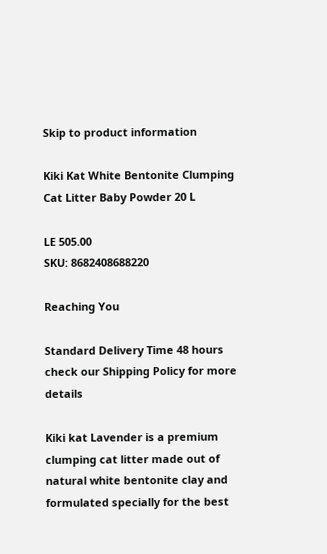Skip to product information

Kiki Kat White Bentonite Clumping Cat Litter Baby Powder 20 L

LE 505.00
SKU: 8682408688220

Reaching You

Standard Delivery Time 48 hours
check our Shipping Policy for more details

Kiki kat Lavender is a premium clumping cat litter made out of natural white bentonite clay and formulated specially for the best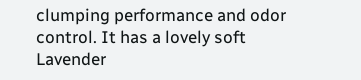clumping performance and odor control. It has a lovely soft Lavender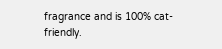fragrance and is 100% cat-friendly.